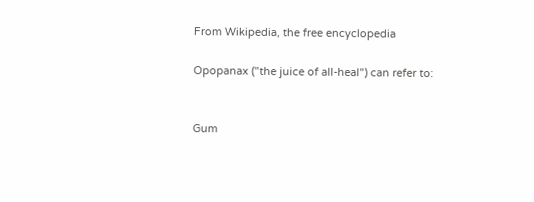From Wikipedia, the free encyclopedia

Opopanax ("the juice of all-heal") can refer to:


Gum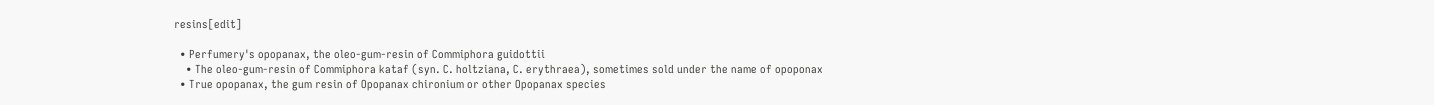resins[edit]

  • Perfumery's opopanax, the oleo-gum-resin of Commiphora guidottii
    • The oleo-gum-resin of Commiphora kataf (syn. C. holtziana, C. erythraea), sometimes sold under the name of opoponax
  • True opopanax, the gum resin of Opopanax chironium or other Opopanax species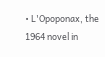• L'Opoponax, the 1964 novel in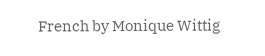French by Monique Wittig